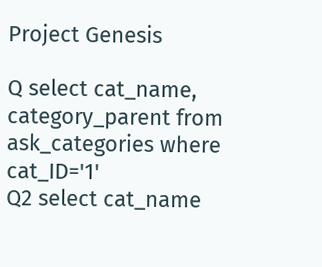Project Genesis

Q select cat_name, category_parent from ask_categories where cat_ID='1'
Q2 select cat_name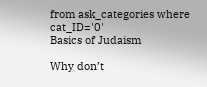from ask_categories where cat_ID='0'
Basics of Judaism

Why don’t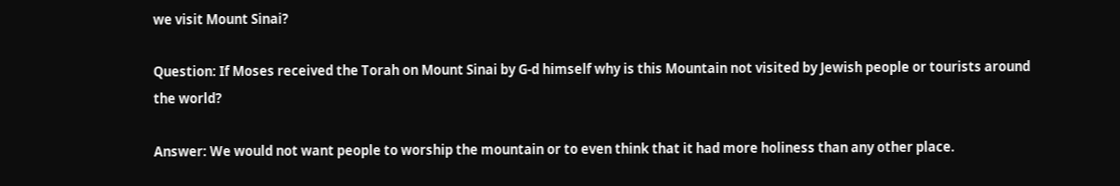we visit Mount Sinai?

Question: If Moses received the Torah on Mount Sinai by G-d himself why is this Mountain not visited by Jewish people or tourists around the world?

Answer: We would not want people to worship the mountain or to even think that it had more holiness than any other place.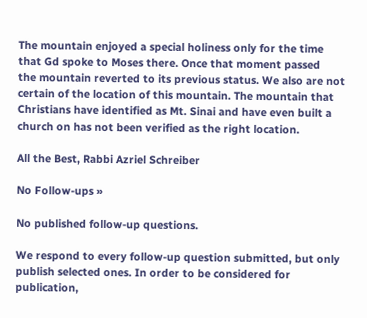The mountain enjoyed a special holiness only for the time that Gd spoke to Moses there. Once that moment passed
the mountain reverted to its previous status. We also are not certain of the location of this mountain. The mountain that Christians have identified as Mt. Sinai and have even built a church on has not been verified as the right location.

All the Best, Rabbi Azriel Schreiber

No Follow-ups »

No published follow-up questions.

We respond to every follow-up question submitted, but only publish selected ones. In order to be considered for publication,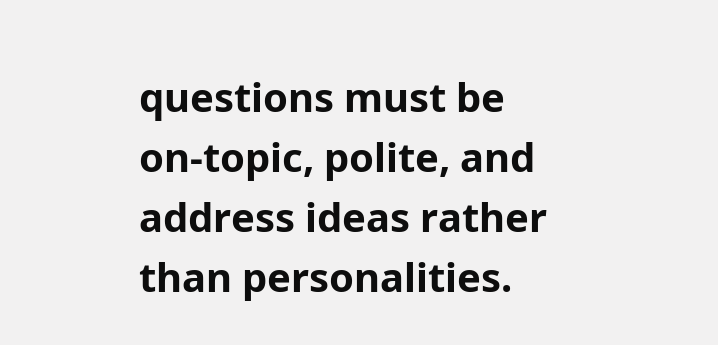questions must be on-topic, polite, and address ideas rather than personalities.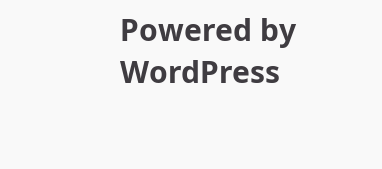Powered by WordPress